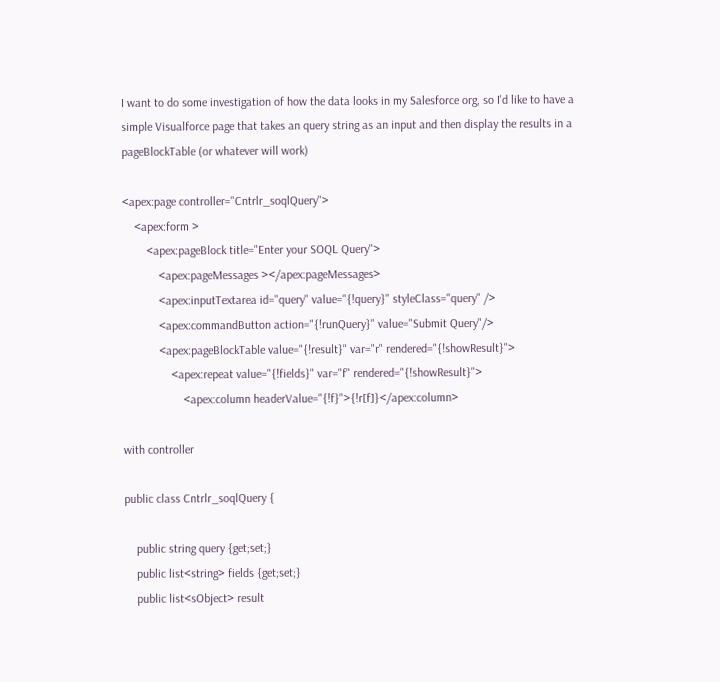I want to do some investigation of how the data looks in my Salesforce org, so I'd like to have a simple Visualforce page that takes an query string as an input and then display the results in a pageBlockTable (or whatever will work)

<apex:page controller="Cntrlr_soqlQuery">
    <apex:form >
        <apex:pageBlock title="Enter your SOQL Query">
            <apex:pageMessages ></apex:pageMessages>
            <apex:inputTextarea id="query" value="{!query}" styleClass="query" />
            <apex:commandButton action="{!runQuery}" value="Submit Query"/>
            <apex:pageBlockTable value="{!result}" var="r" rendered="{!showResult}">
                <apex:repeat value="{!fields}" var="f" rendered="{!showResult}">
                    <apex:column headerValue="{!f}">{!r[f]}</apex:column>

with controller

public class Cntrlr_soqlQuery {

    public string query {get;set;}
    public list<string> fields {get;set;}
    public list<sObject> result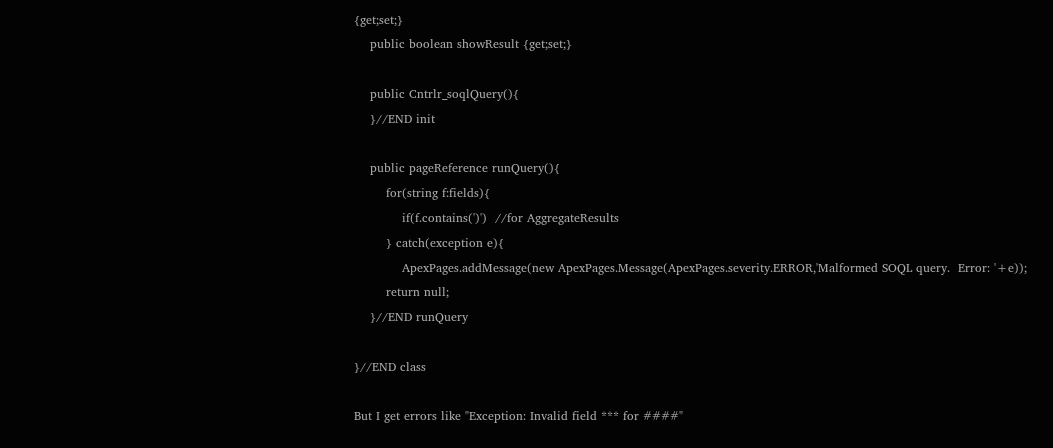{get;set;}
    public boolean showResult {get;set;}

    public Cntrlr_soqlQuery(){
    }//END init

    public pageReference runQuery(){
        for(string f:fields){
            if(f.contains(')')  //for AggregateResults
        } catch(exception e){
            ApexPages.addMessage(new ApexPages.Message(ApexPages.severity.ERROR,'Malformed SOQL query.  Error: '+e));
        return null;
    }//END runQuery

}//END class

But I get errors like "Exception: Invalid field *** for ####"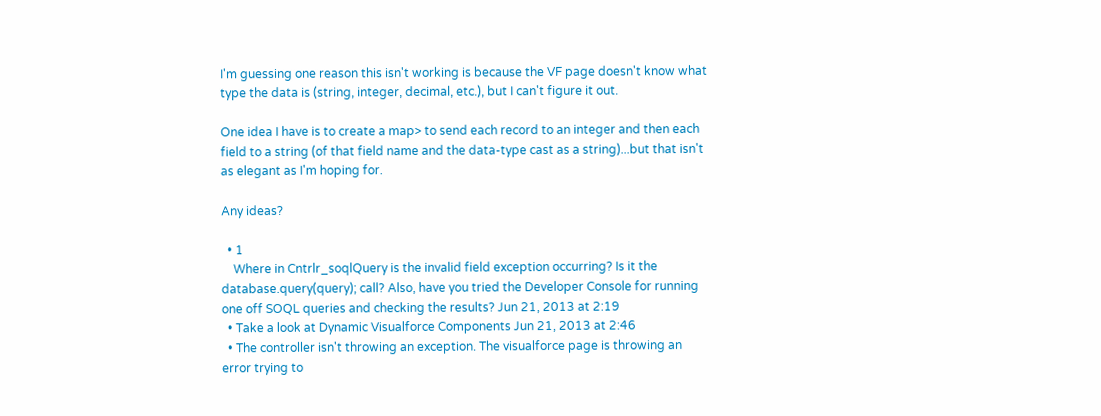I'm guessing one reason this isn't working is because the VF page doesn't know what type the data is (string, integer, decimal, etc.), but I can't figure it out.

One idea I have is to create a map> to send each record to an integer and then each field to a string (of that field name and the data-type cast as a string)...but that isn't as elegant as I'm hoping for.

Any ideas?

  • 1
    Where in Cntrlr_soqlQuery is the invalid field exception occurring? Is it the database.query(query); call? Also, have you tried the Developer Console for running one off SOQL queries and checking the results? Jun 21, 2013 at 2:19
  • Take a look at Dynamic Visualforce Components Jun 21, 2013 at 2:46
  • The controller isn't throwing an exception. The visualforce page is throwing an error trying to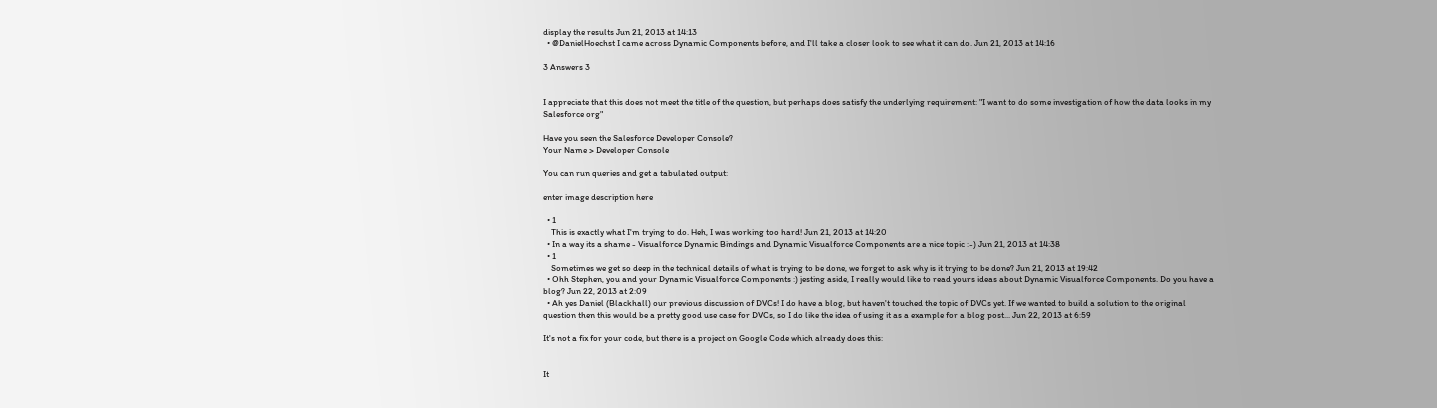display the results Jun 21, 2013 at 14:13
  • @DanielHoechst I came across Dynamic Components before, and I'll take a closer look to see what it can do. Jun 21, 2013 at 14:16

3 Answers 3


I appreciate that this does not meet the title of the question, but perhaps does satisfy the underlying requirement: "I want to do some investigation of how the data looks in my Salesforce org"

Have you seen the Salesforce Developer Console?
Your Name > Developer Console

You can run queries and get a tabulated output:

enter image description here

  • 1
    This is exactly what I'm trying to do. Heh, I was working too hard! Jun 21, 2013 at 14:20
  • In a way its a shame - Visualforce Dynamic Bindings and Dynamic Visualforce Components are a nice topic :-) Jun 21, 2013 at 14:38
  • 1
    Sometimes we get so deep in the technical details of what is trying to be done, we forget to ask why is it trying to be done? Jun 21, 2013 at 19:42
  • Ohh Stephen, you and your Dynamic Visualforce Components :) jesting aside, I really would like to read yours ideas about Dynamic Visualforce Components. Do you have a blog? Jun 22, 2013 at 2:09
  • Ah yes Daniel (Blackhall) our previous discussion of DVCs! I do have a blog, but haven't touched the topic of DVCs yet. If we wanted to build a solution to the original question then this would be a pretty good use case for DVCs, so I do like the idea of using it as a example for a blog post... Jun 22, 2013 at 6:59

It's not a fix for your code, but there is a project on Google Code which already does this:


It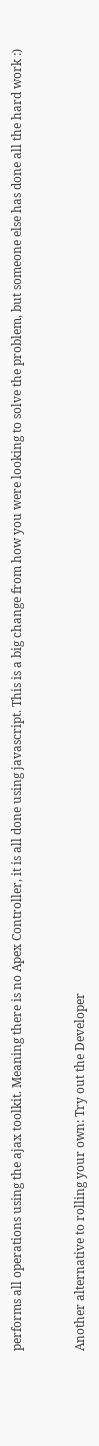performs all operations using the ajax toolkit. Meaning there is no Apex Controller, it is all done using javascript. This is a big change from how you were looking to solve the problem, but someone else has done all the hard work :)


Another alternative to rolling your own: Try out the Developer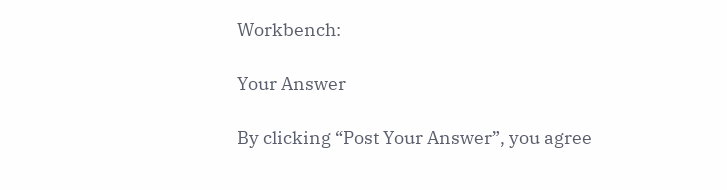Workbench:

Your Answer

By clicking “Post Your Answer”, you agree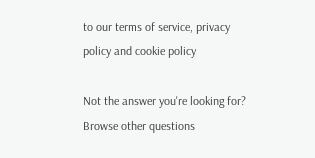to our terms of service, privacy policy and cookie policy

Not the answer you're looking for? Browse other questions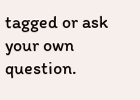tagged or ask your own question.